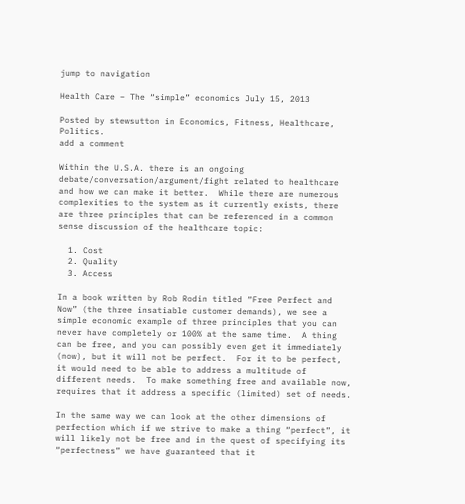jump to navigation

Health Care – The “simple” economics July 15, 2013

Posted by stewsutton in Economics, Fitness, Healthcare, Politics.
add a comment

Within the U.S.A. there is an ongoing debate/conversation/argument/fight related to healthcare and how we can make it better.  While there are numerous complexities to the system as it currently exists, there are three principles that can be referenced in a common sense discussion of the healthcare topic:

  1. Cost
  2. Quality
  3. Access

In a book written by Rob Rodin titled “Free Perfect and Now” (the three insatiable customer demands), we see a simple economic example of three principles that you can never have completely or 100% at the same time.  A thing can be free, and you can possibly even get it immediately (now), but it will not be perfect.  For it to be perfect, it would need to be able to address a multitude of different needs.  To make something free and available now, requires that it address a specific (limited) set of needs.

In the same way we can look at the other dimensions of perfection which if we strive to make a thing “perfect”, it will likely not be free and in the quest of specifying its “perfectness” we have guaranteed that it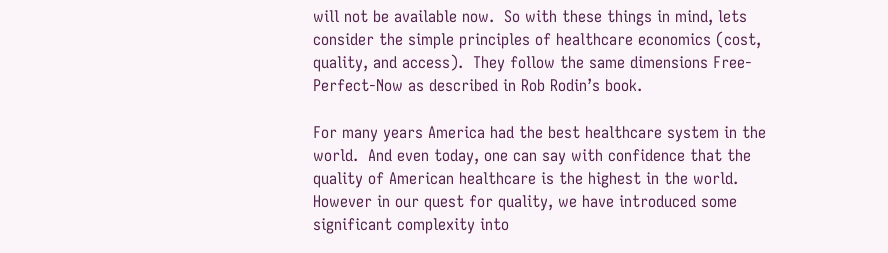will not be available now.  So with these things in mind, lets consider the simple principles of healthcare economics (cost, quality, and access).  They follow the same dimensions Free-Perfect-Now as described in Rob Rodin’s book.

For many years America had the best healthcare system in the world.  And even today, one can say with confidence that the quality of American healthcare is the highest in the world.  However in our quest for quality, we have introduced some significant complexity into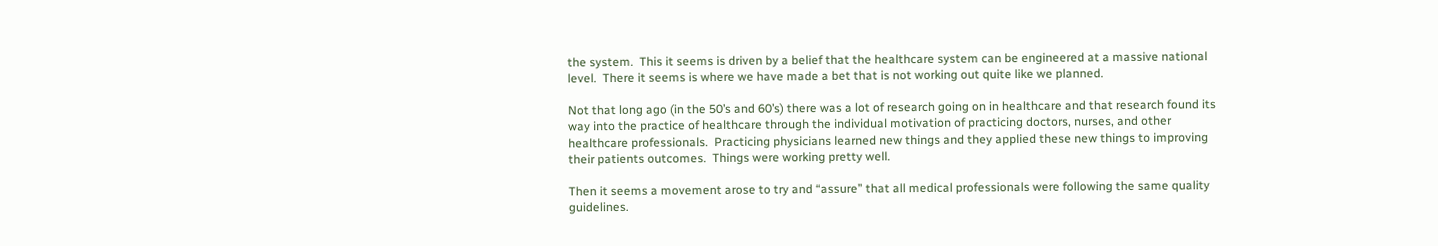the system.  This it seems is driven by a belief that the healthcare system can be engineered at a massive national level.  There it seems is where we have made a bet that is not working out quite like we planned.

Not that long ago (in the 50’s and 60’s) there was a lot of research going on in healthcare and that research found its way into the practice of healthcare through the individual motivation of practicing doctors, nurses, and other healthcare professionals.  Practicing physicians learned new things and they applied these new things to improving their patients outcomes.  Things were working pretty well.

Then it seems a movement arose to try and “assure” that all medical professionals were following the same quality guidelines.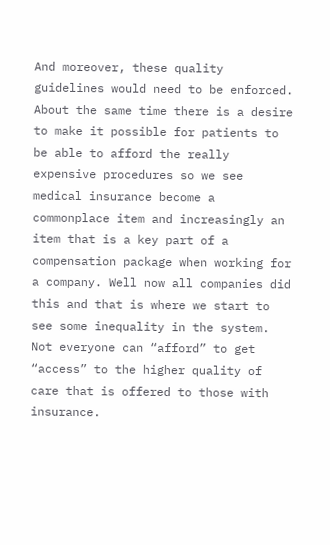And moreover, these quality guidelines would need to be enforced.  About the same time there is a desire to make it possible for patients to be able to afford the really expensive procedures so we see medical insurance become a commonplace item and increasingly an item that is a key part of a compensation package when working for a company. Well now all companies did this and that is where we start to see some inequality in the system.  Not everyone can “afford” to get “access” to the higher quality of care that is offered to those with insurance.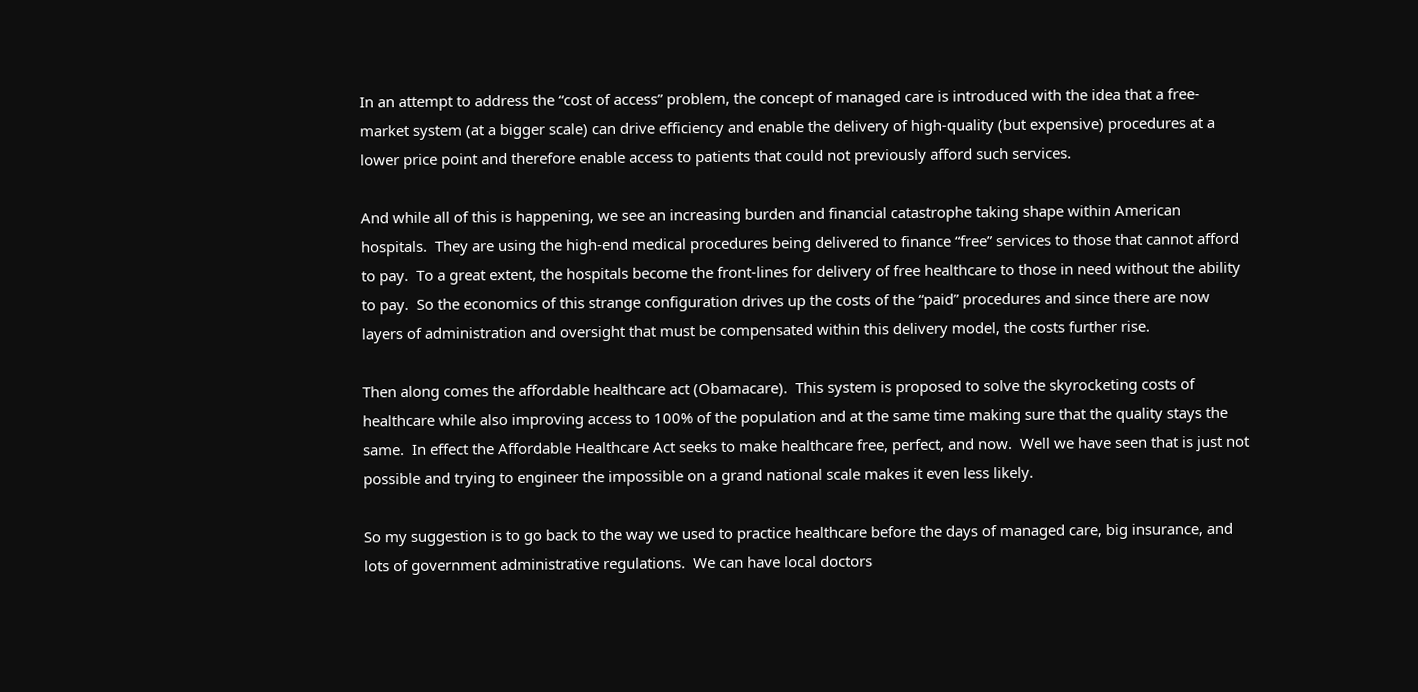In an attempt to address the “cost of access” problem, the concept of managed care is introduced with the idea that a free-market system (at a bigger scale) can drive efficiency and enable the delivery of high-quality (but expensive) procedures at a lower price point and therefore enable access to patients that could not previously afford such services.

And while all of this is happening, we see an increasing burden and financial catastrophe taking shape within American hospitals.  They are using the high-end medical procedures being delivered to finance “free” services to those that cannot afford to pay.  To a great extent, the hospitals become the front-lines for delivery of free healthcare to those in need without the ability to pay.  So the economics of this strange configuration drives up the costs of the “paid” procedures and since there are now layers of administration and oversight that must be compensated within this delivery model, the costs further rise.

Then along comes the affordable healthcare act (Obamacare).  This system is proposed to solve the skyrocketing costs of healthcare while also improving access to 100% of the population and at the same time making sure that the quality stays the same.  In effect the Affordable Healthcare Act seeks to make healthcare free, perfect, and now.  Well we have seen that is just not possible and trying to engineer the impossible on a grand national scale makes it even less likely.

So my suggestion is to go back to the way we used to practice healthcare before the days of managed care, big insurance, and lots of government administrative regulations.  We can have local doctors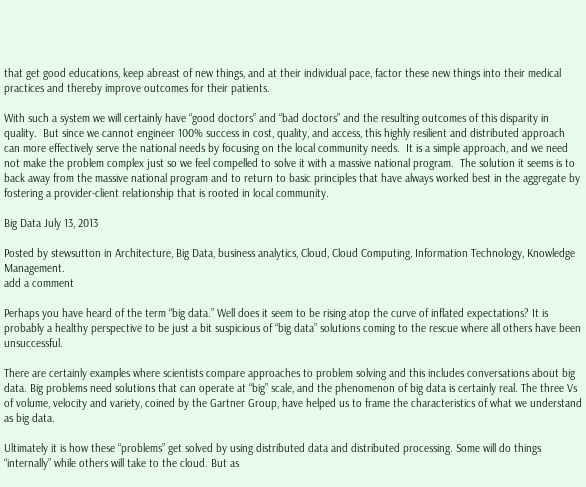that get good educations, keep abreast of new things, and at their individual pace, factor these new things into their medical practices and thereby improve outcomes for their patients.

With such a system we will certainly have “good doctors” and “bad doctors” and the resulting outcomes of this disparity in quality.  But since we cannot engineer 100% success in cost, quality, and access, this highly resilient and distributed approach can more effectively serve the national needs by focusing on the local community needs.  It is a simple approach, and we need not make the problem complex just so we feel compelled to solve it with a massive national program.  The solution it seems is to back away from the massive national program and to return to basic principles that have always worked best in the aggregate by fostering a provider-client relationship that is rooted in local community.

Big Data July 13, 2013

Posted by stewsutton in Architecture, Big Data, business analytics, Cloud, Cloud Computing, Information Technology, Knowledge Management.
add a comment

Perhaps you have heard of the term “big data.” Well does it seem to be rising atop the curve of inflated expectations? It is probably a healthy perspective to be just a bit suspicious of “big data” solutions coming to the rescue where all others have been unsuccessful.

There are certainly examples where scientists compare approaches to problem solving and this includes conversations about big data. Big problems need solutions that can operate at “big” scale, and the phenomenon of big data is certainly real. The three Vs of volume, velocity and variety, coined by the Gartner Group, have helped us to frame the characteristics of what we understand as big data.

Ultimately it is how these “problems” get solved by using distributed data and distributed processing. Some will do things “internally” while others will take to the cloud. But as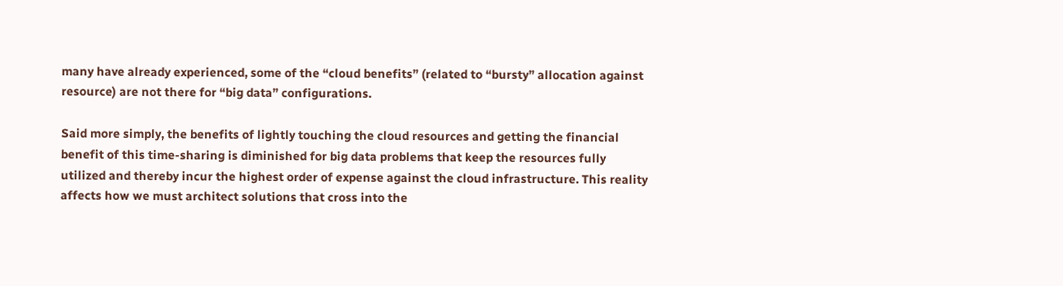many have already experienced, some of the “cloud benefits” (related to “bursty” allocation against resource) are not there for “big data” configurations.

Said more simply, the benefits of lightly touching the cloud resources and getting the financial benefit of this time-sharing is diminished for big data problems that keep the resources fully utilized and thereby incur the highest order of expense against the cloud infrastructure. This reality affects how we must architect solutions that cross into the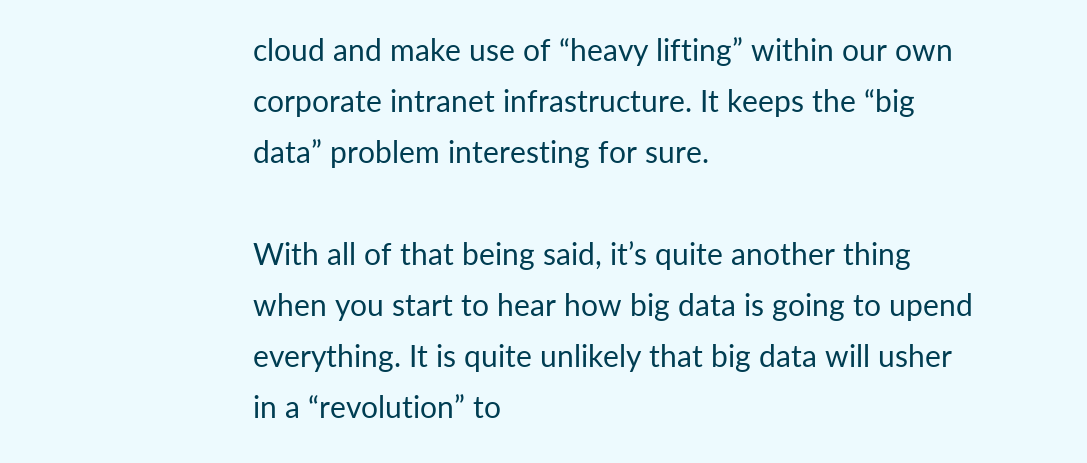cloud and make use of “heavy lifting” within our own corporate intranet infrastructure. It keeps the “big data” problem interesting for sure.

With all of that being said, it’s quite another thing when you start to hear how big data is going to upend everything. It is quite unlikely that big data will usher in a “revolution” to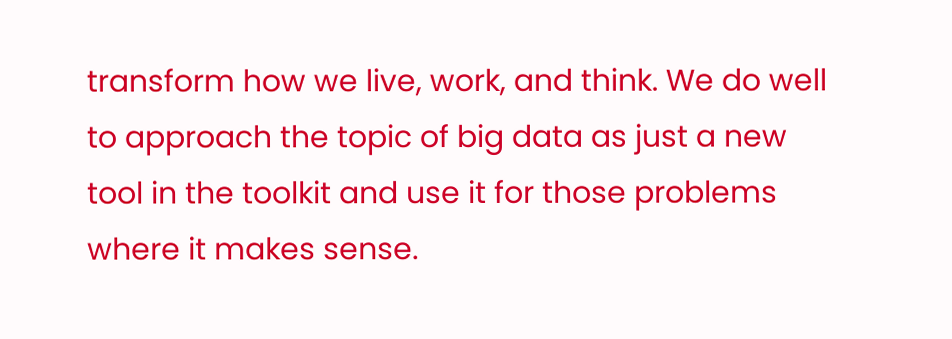transform how we live, work, and think. We do well to approach the topic of big data as just a new tool in the toolkit and use it for those problems where it makes sense.